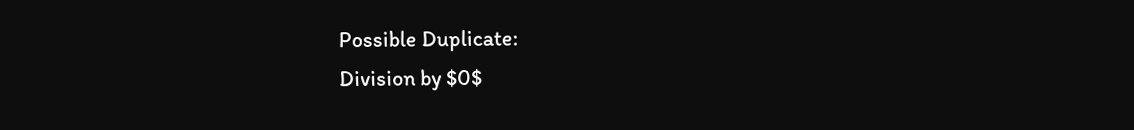Possible Duplicate:
Division by $0$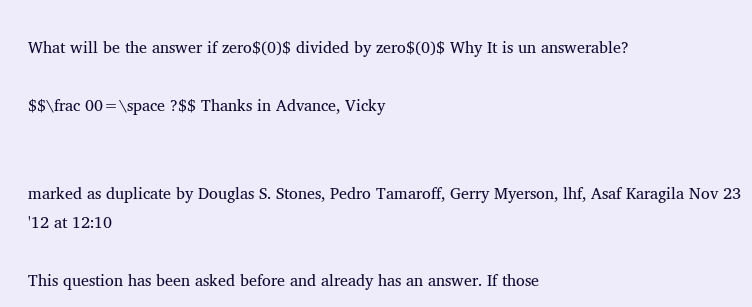What will be the answer if zero$(0)$ divided by zero$(0)$ Why It is un answerable?

$$\frac 00=\space ?$$ Thanks in Advance, Vicky


marked as duplicate by Douglas S. Stones, Pedro Tamaroff, Gerry Myerson, lhf, Asaf Karagila Nov 23 '12 at 12:10

This question has been asked before and already has an answer. If those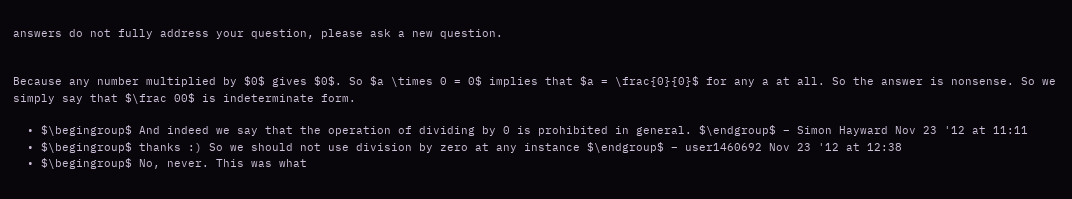answers do not fully address your question, please ask a new question.


Because any number multiplied by $0$ gives $0$. So $a \times 0 = 0$ implies that $a = \frac{0}{0}$ for any a at all. So the answer is nonsense. So we simply say that $\frac 00$ is indeterminate form.

  • $\begingroup$ And indeed we say that the operation of dividing by 0 is prohibited in general. $\endgroup$ – Simon Hayward Nov 23 '12 at 11:11
  • $\begingroup$ thanks :) So we should not use division by zero at any instance $\endgroup$ – user1460692 Nov 23 '12 at 12:38
  • $\begingroup$ No, never. This was what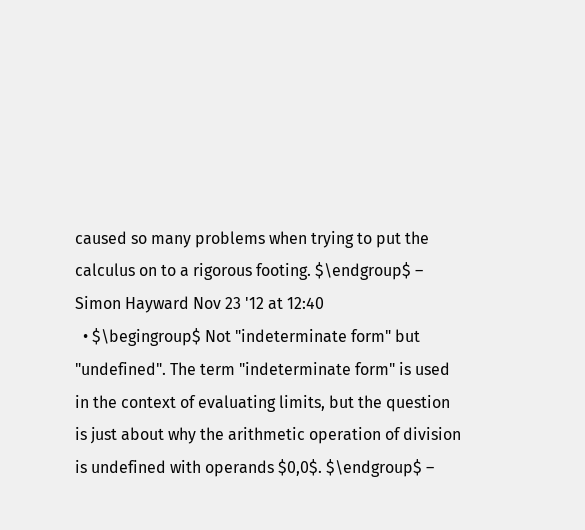caused so many problems when trying to put the calculus on to a rigorous footing. $\endgroup$ – Simon Hayward Nov 23 '12 at 12:40
  • $\begingroup$ Not "indeterminate form" but "undefined". The term "indeterminate form" is used in the context of evaluating limits, but the question is just about why the arithmetic operation of division is undefined with operands $0,0$. $\endgroup$ –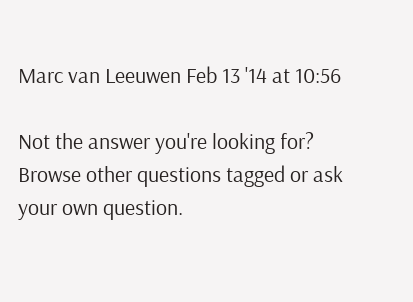Marc van Leeuwen Feb 13 '14 at 10:56

Not the answer you're looking for? Browse other questions tagged or ask your own question.